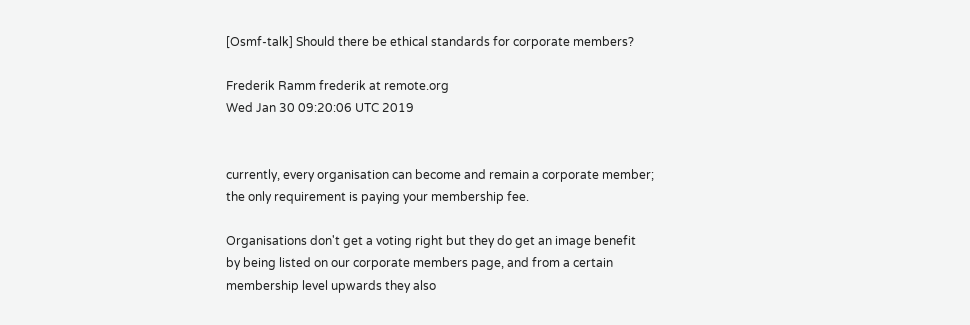[Osmf-talk] Should there be ethical standards for corporate members?

Frederik Ramm frederik at remote.org
Wed Jan 30 09:20:06 UTC 2019


currently, every organisation can become and remain a corporate member;
the only requirement is paying your membership fee.

Organisations don't get a voting right but they do get an image benefit
by being listed on our corporate members page, and from a certain
membership level upwards they also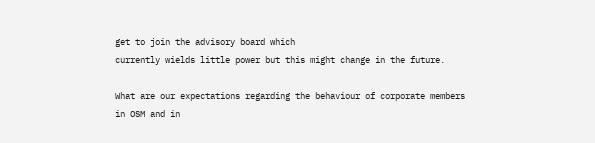get to join the advisory board which
currently wields little power but this might change in the future.

What are our expectations regarding the behaviour of corporate members
in OSM and in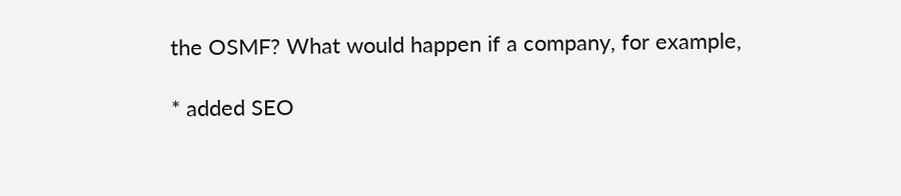the OSMF? What would happen if a company, for example,

* added SEO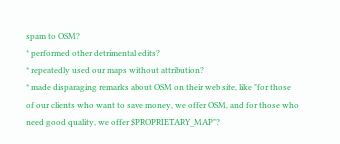spam to OSM?
* performed other detrimental edits?
* repeatedly used our maps without attribution?
* made disparaging remarks about OSM on their web site, like "for those
of our clients who want to save money, we offer OSM, and for those who
need good quality, we offer $PROPRIETARY_MAP"?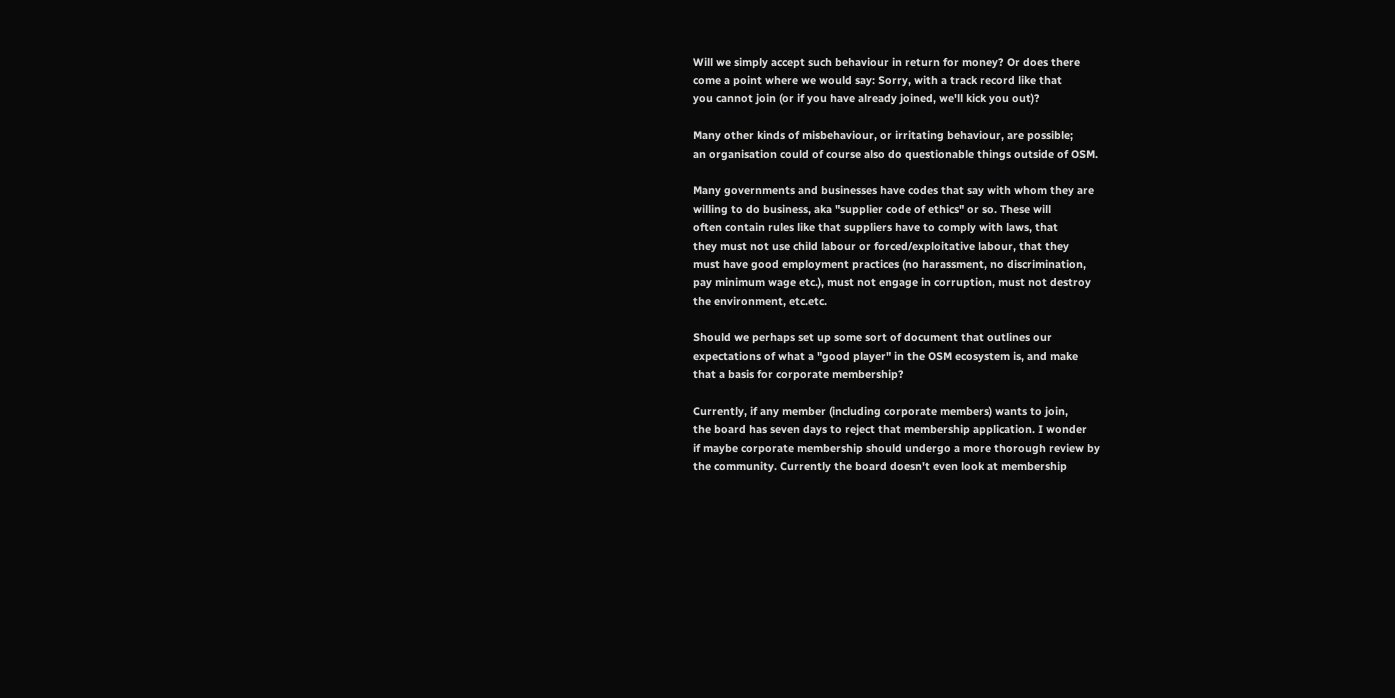Will we simply accept such behaviour in return for money? Or does there
come a point where we would say: Sorry, with a track record like that
you cannot join (or if you have already joined, we'll kick you out)?

Many other kinds of misbehaviour, or irritating behaviour, are possible;
an organisation could of course also do questionable things outside of OSM.

Many governments and businesses have codes that say with whom they are
willing to do business, aka "supplier code of ethics" or so. These will
often contain rules like that suppliers have to comply with laws, that
they must not use child labour or forced/exploitative labour, that they
must have good employment practices (no harassment, no discrimination,
pay minimum wage etc.), must not engage in corruption, must not destroy
the environment, etc.etc.

Should we perhaps set up some sort of document that outlines our
expectations of what a "good player" in the OSM ecosystem is, and make
that a basis for corporate membership?

Currently, if any member (including corporate members) wants to join,
the board has seven days to reject that membership application. I wonder
if maybe corporate membership should undergo a more thorough review by
the community. Currently the board doesn't even look at membership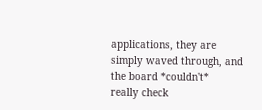applications, they are simply waved through, and the board *couldn't*
really check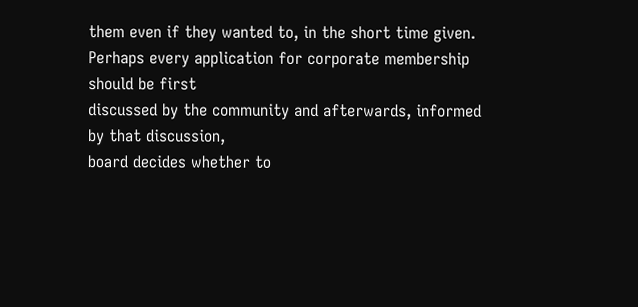them even if they wanted to, in the short time given.
Perhaps every application for corporate membership should be first
discussed by the community and afterwards, informed by that discussion,
board decides whether to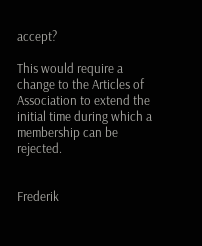accept?

This would require a change to the Articles of Association to extend the
initial time during which a membership can be rejected.


Frederik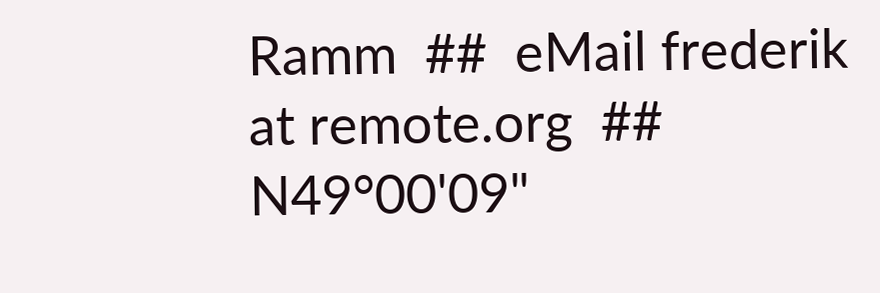Ramm  ##  eMail frederik at remote.org  ##  N49°00'09"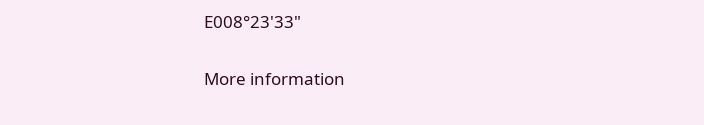E008°23'33"

More information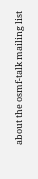about the osmf-talk mailing list